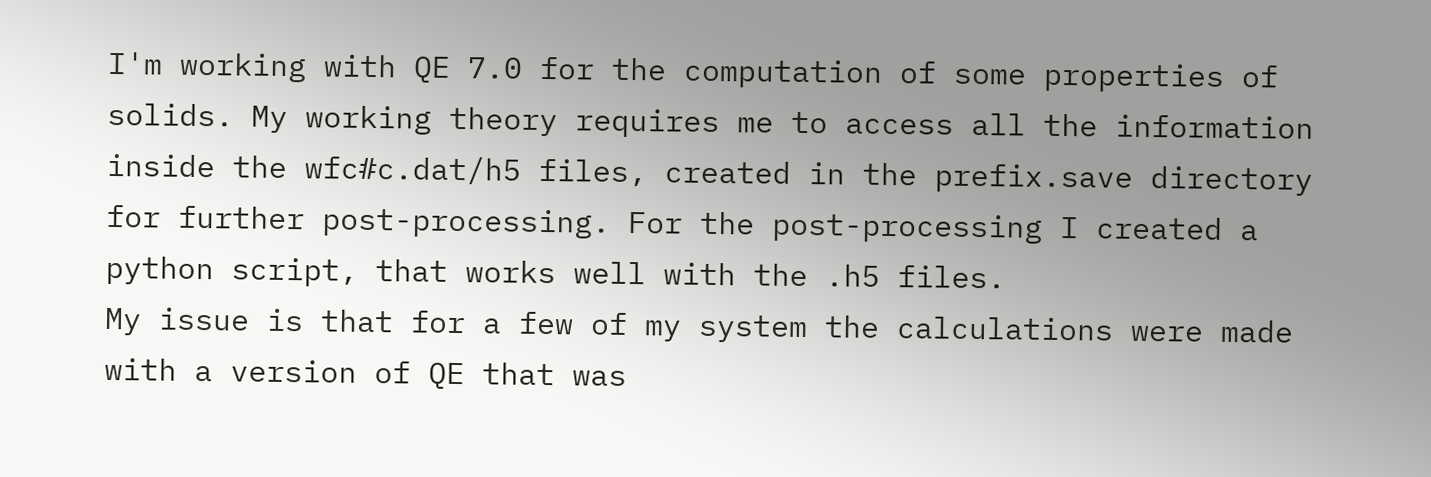I'm working with QE 7.0 for the computation of some properties of solids. My working theory requires me to access all the information inside the wfc#c.dat/h5 files, created in the prefix.save directory for further post-processing. For the post-processing I created a python script, that works well with the .h5 files.
My issue is that for a few of my system the calculations were made with a version of QE that was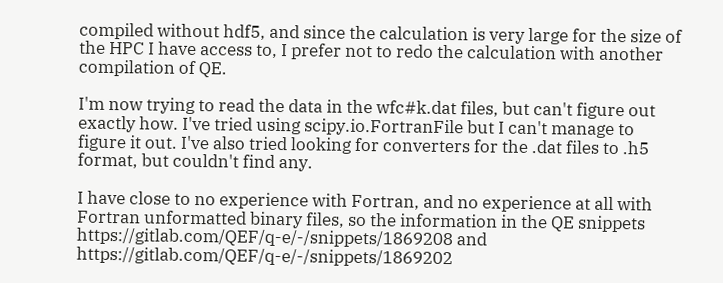compiled without hdf5, and since the calculation is very large for the size of the HPC I have access to, I prefer not to redo the calculation with another compilation of QE.

I'm now trying to read the data in the wfc#k.dat files, but can't figure out exactly how. I've tried using scipy.io.FortranFile but I can't manage to figure it out. I've also tried looking for converters for the .dat files to .h5 format, but couldn't find any.

I have close to no experience with Fortran, and no experience at all with Fortran unformatted binary files, so the information in the QE snippets https://gitlab.com/QEF/q-e/-/snippets/1869208 and https://gitlab.com/QEF/q-e/-/snippets/1869202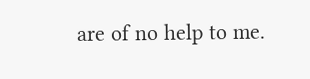are of no help to me.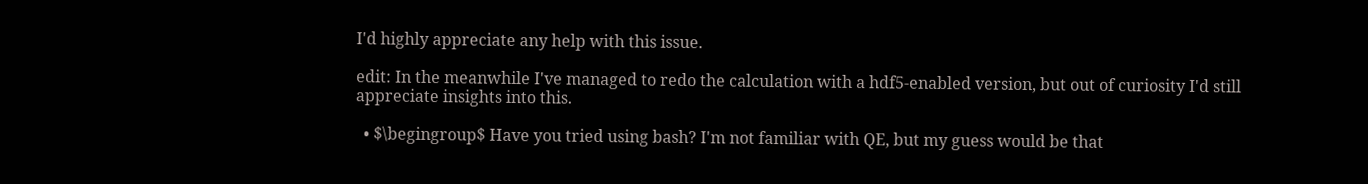I'd highly appreciate any help with this issue.

edit: In the meanwhile I've managed to redo the calculation with a hdf5-enabled version, but out of curiosity I'd still appreciate insights into this.

  • $\begingroup$ Have you tried using bash? I'm not familiar with QE, but my guess would be that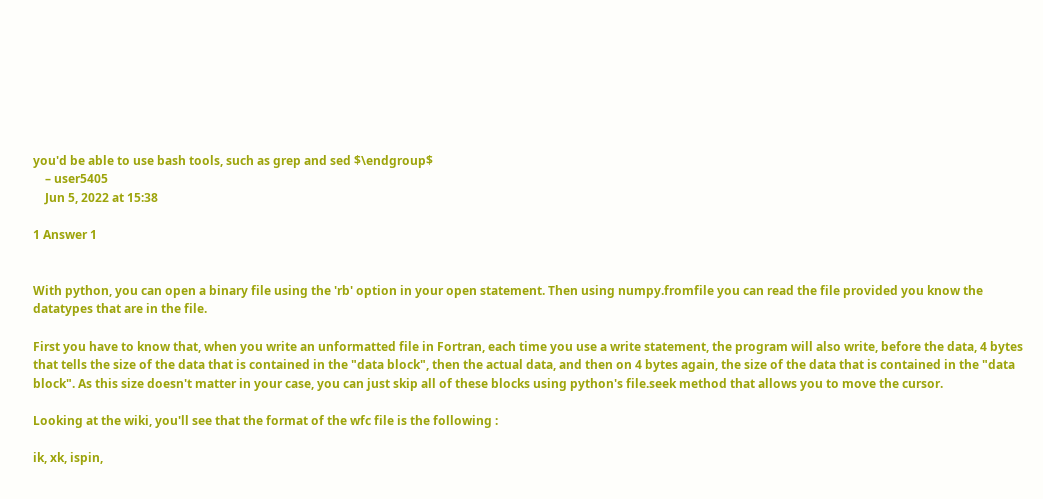you'd be able to use bash tools, such as grep and sed $\endgroup$
    – user5405
    Jun 5, 2022 at 15:38

1 Answer 1


With python, you can open a binary file using the 'rb' option in your open statement. Then using numpy.fromfile you can read the file provided you know the datatypes that are in the file.

First you have to know that, when you write an unformatted file in Fortran, each time you use a write statement, the program will also write, before the data, 4 bytes that tells the size of the data that is contained in the "data block", then the actual data, and then on 4 bytes again, the size of the data that is contained in the "data block". As this size doesn't matter in your case, you can just skip all of these blocks using python's file.seek method that allows you to move the cursor.

Looking at the wiki, you'll see that the format of the wfc file is the following :

ik, xk, ispin,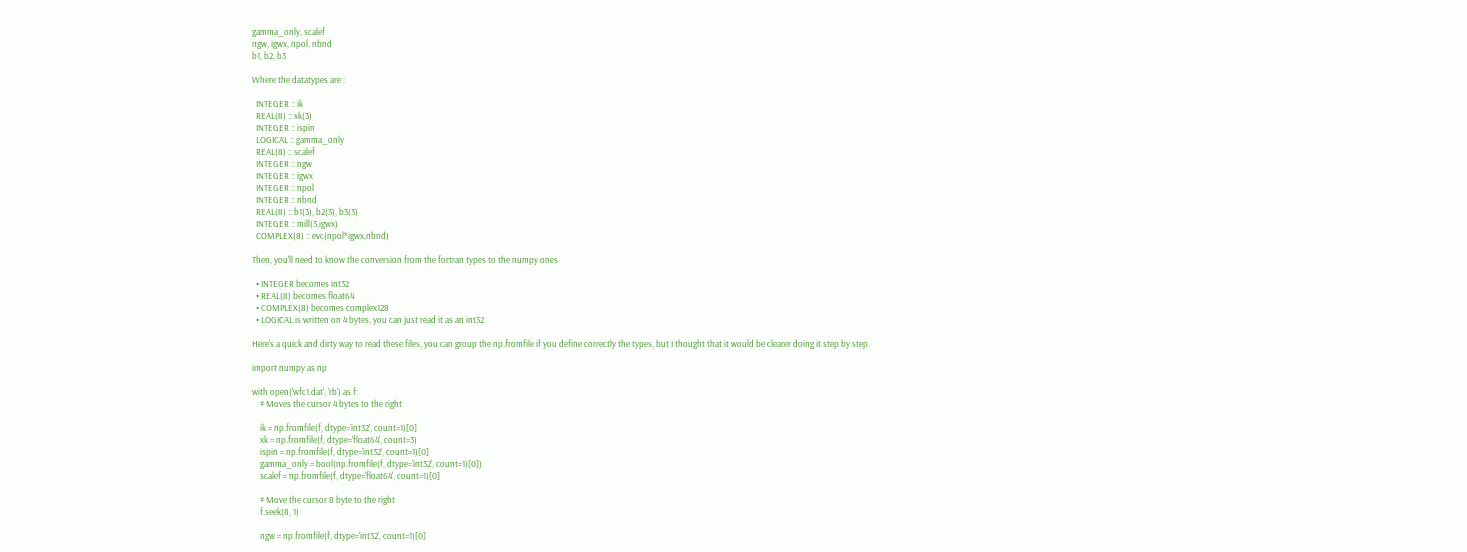gamma_only, scalef
ngw, igwx, npol, nbnd
b1, b2, b3

Where the datatypes are :

  INTEGER :: ik
  REAL(8) :: xk(3)
  INTEGER :: ispin
  LOGICAL :: gamma_only
  REAL(8) :: scalef
  INTEGER :: ngw
  INTEGER :: igwx
  INTEGER :: npol
  INTEGER :: nbnd
  REAL(8) :: b1(3), b2(3), b3(3)
  INTEGER :: mill(3,igwx)
  COMPLEX(8) :: evc(npol*igwx,nbnd)

Then, you'll need to know the conversion from the fortran types to the numpy ones

  • INTEGER becomes int32
  • REAL(8) becomes float64
  • COMPLEX(8) becomes complex128
  • LOGICAL is written on 4 bytes, you can just read it as an int32

Here's a quick and dirty way to read these files, you can group the np.fromfile if you define correctly the types, but I thought that it would be clearer doing it step by step.

import numpy as np

with open('wfc1.dat', 'rb') as f:
    # Moves the cursor 4 bytes to the right

    ik = np.fromfile(f, dtype='int32', count=1)[0]
    xk = np.fromfile(f, dtype='float64', count=3)
    ispin = np.fromfile(f, dtype='int32', count=1)[0]
    gamma_only = bool(np.fromfile(f, dtype='int32', count=1)[0])
    scalef = np.fromfile(f, dtype='float64', count=1)[0]

    # Move the cursor 8 byte to the right
    f.seek(8, 1)

    ngw = np.fromfile(f, dtype='int32', count=1)[0]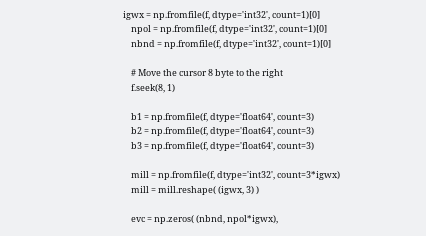igwx = np.fromfile(f, dtype='int32', count=1)[0]
    npol = np.fromfile(f, dtype='int32', count=1)[0]
    nbnd = np.fromfile(f, dtype='int32', count=1)[0]

    # Move the cursor 8 byte to the right
    f.seek(8, 1)

    b1 = np.fromfile(f, dtype='float64', count=3)
    b2 = np.fromfile(f, dtype='float64', count=3)
    b3 = np.fromfile(f, dtype='float64', count=3)

    mill = np.fromfile(f, dtype='int32', count=3*igwx)
    mill = mill.reshape( (igwx, 3) )

    evc = np.zeros( (nbnd, npol*igwx),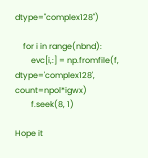dtype="complex128")

    for i in range(nbnd):
        evc[i,:] = np.fromfile(f, dtype='complex128', count=npol*igwx)
        f.seek(8, 1)

Hope it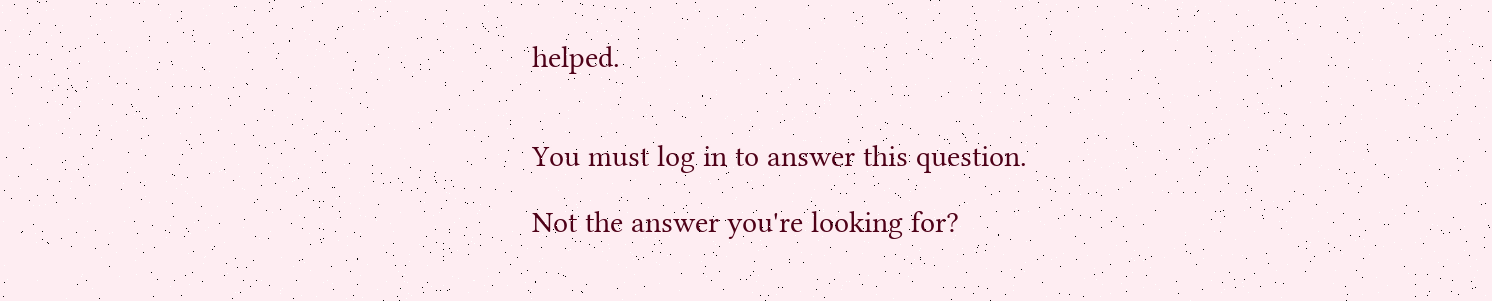helped.


You must log in to answer this question.

Not the answer you're looking for?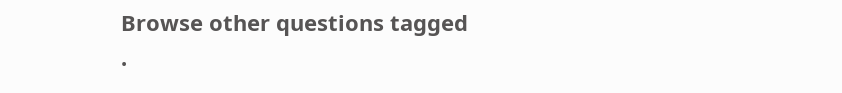Browse other questions tagged .